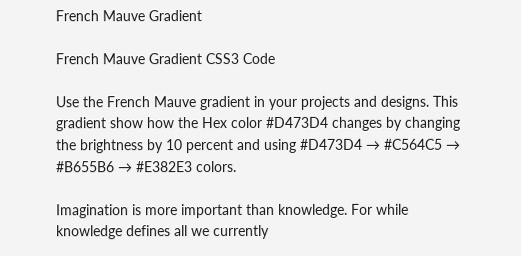French Mauve Gradient

French Mauve Gradient CSS3 Code

Use the French Mauve gradient in your projects and designs. This gradient show how the Hex color #D473D4 changes by changing the brightness by 10 percent and using #D473D4 → #C564C5 → #B655B6 → #E382E3 colors.

Imagination is more important than knowledge. For while knowledge defines all we currently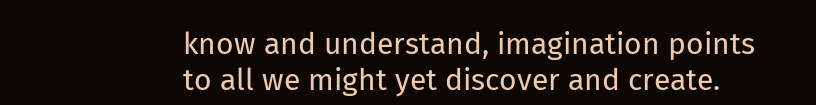know and understand, imagination points to all we might yet discover and create.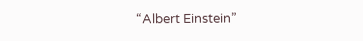“Albert Einstein”